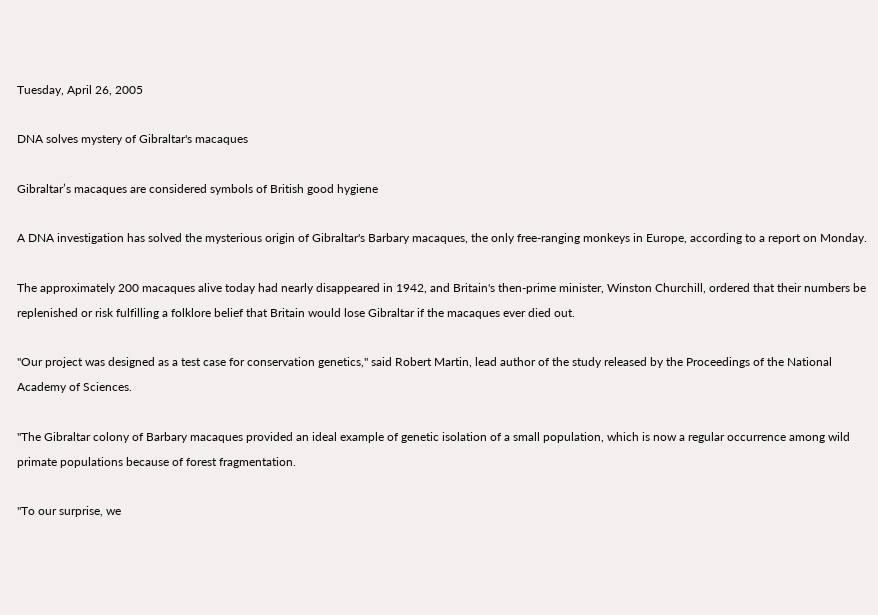Tuesday, April 26, 2005

DNA solves mystery of Gibraltar's macaques

Gibraltar’s macaques are considered symbols of British good hygiene

A DNA investigation has solved the mysterious origin of Gibraltar's Barbary macaques, the only free-ranging monkeys in Europe, according to a report on Monday.

The approximately 200 macaques alive today had nearly disappeared in 1942, and Britain's then-prime minister, Winston Churchill, ordered that their numbers be replenished or risk fulfilling a folklore belief that Britain would lose Gibraltar if the macaques ever died out.

"Our project was designed as a test case for conservation genetics," said Robert Martin, lead author of the study released by the Proceedings of the National Academy of Sciences.

"The Gibraltar colony of Barbary macaques provided an ideal example of genetic isolation of a small population, which is now a regular occurrence among wild primate populations because of forest fragmentation.

"To our surprise, we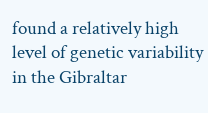found a relatively high level of genetic variability in the Gibraltar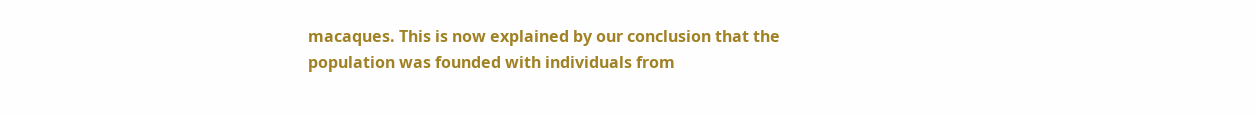macaques. This is now explained by our conclusion that the population was founded with individuals from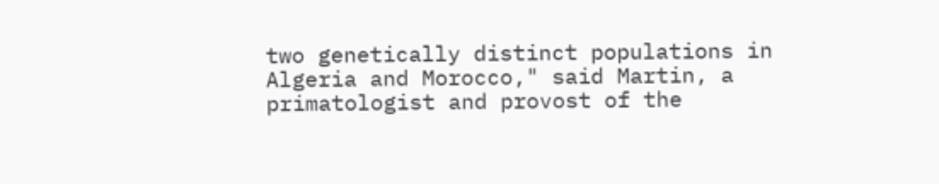two genetically distinct populations in Algeria and Morocco," said Martin, a primatologist and provost of the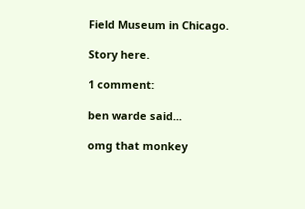Field Museum in Chicago.

Story here.

1 comment:

ben warde said...

omg that monkey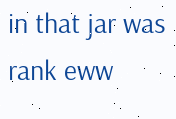in that jar was rank eww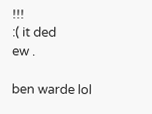!!!
:( it ded
ew .

ben warde lol